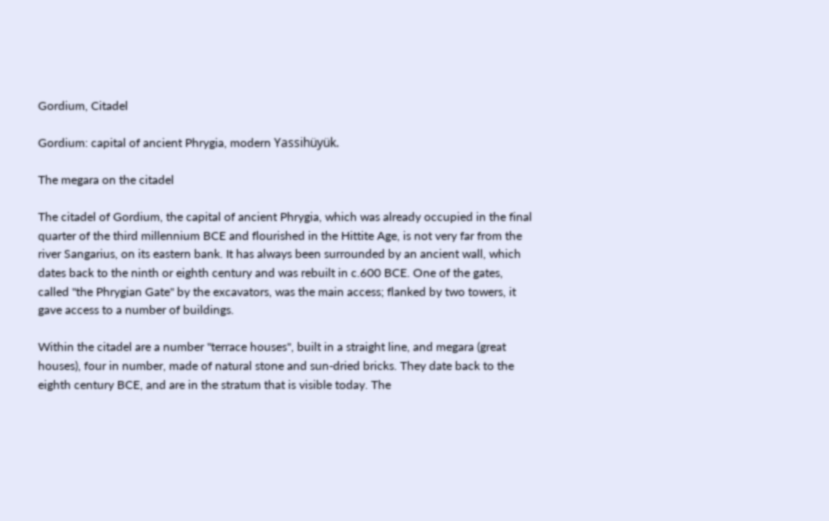Gordium, Citadel

Gordium: capital of ancient Phrygia, modern Yassihüyük.

The megara on the citadel

The citadel of Gordium, the capital of ancient Phrygia, which was already occupied in the final quarter of the third millennium BCE and flourished in the Hittite Age, is not very far from the river Sangarius, on its eastern bank. It has always been surrounded by an ancient wall, which dates back to the ninth or eighth century and was rebuilt in c.600 BCE. One of the gates, called "the Phrygian Gate" by the excavators, was the main access; flanked by two towers, it gave access to a number of buildings.

Within the citadel are a number "terrace houses", built in a straight line, and megara (great houses), four in number, made of natural stone and sun-dried bricks. They date back to the eighth century BCE, and are in the stratum that is visible today. The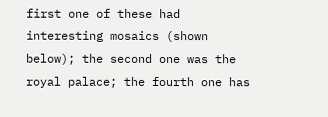first one of these had interesting mosaics (shown below); the second one was the royal palace; the fourth one has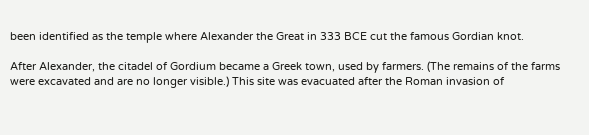been identified as the temple where Alexander the Great in 333 BCE cut the famous Gordian knot.

After Alexander, the citadel of Gordium became a Greek town, used by farmers. (The remains of the farms were excavated and are no longer visible.) This site was evacuated after the Roman invasion of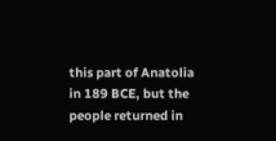this part of Anatolia in 189 BCE, but the people returned in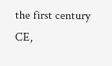the first century CE,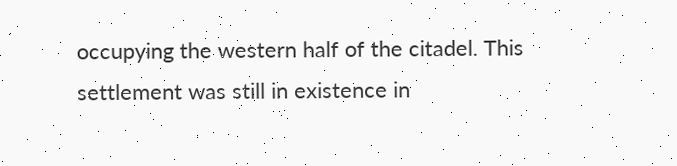occupying the western half of the citadel. This settlement was still in existence in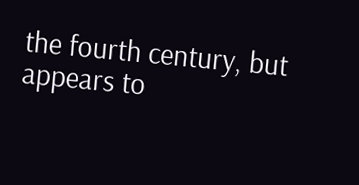the fourth century, but appears to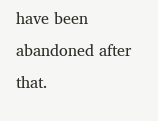have been abandoned after that.